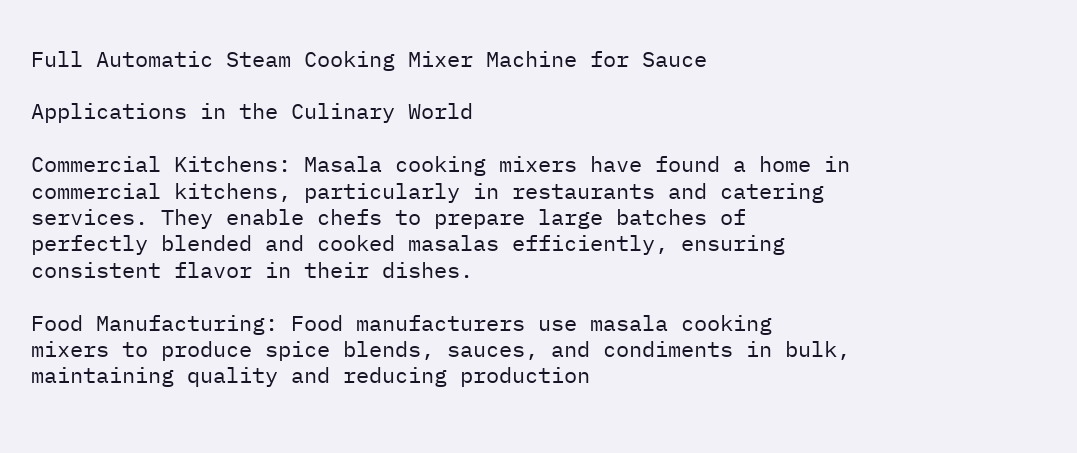Full Automatic Steam Cooking Mixer Machine for Sauce

Applications in the Culinary World

Commercial Kitchens: Masala cooking mixers have found a home in commercial kitchens, particularly in restaurants and catering services. They enable chefs to prepare large batches of perfectly blended and cooked masalas efficiently, ensuring consistent flavor in their dishes.

Food Manufacturing: Food manufacturers use masala cooking mixers to produce spice blends, sauces, and condiments in bulk, maintaining quality and reducing production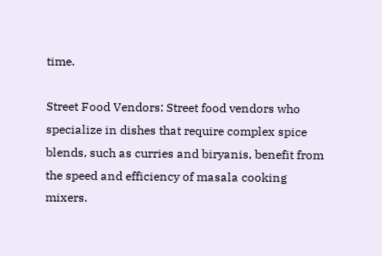time.

Street Food Vendors: Street food vendors who specialize in dishes that require complex spice blends, such as curries and biryanis, benefit from the speed and efficiency of masala cooking mixers.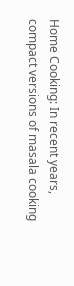Home Cooking: In recent years, compact versions of masala cooking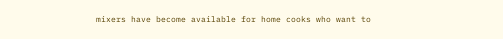mixers have become available for home cooks who want to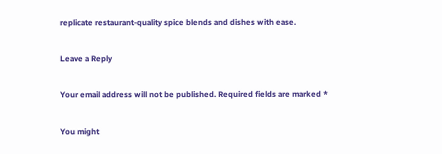replicate restaurant-quality spice blends and dishes with ease.

Leave a Reply

Your email address will not be published. Required fields are marked *

You might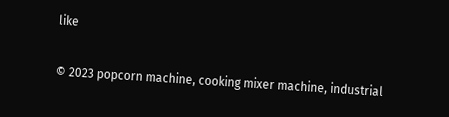like

© 2023 popcorn machine, cooking mixer machine, industrial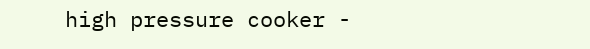high pressure cooker -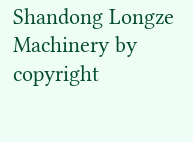Shandong Longze Machinery by copyright